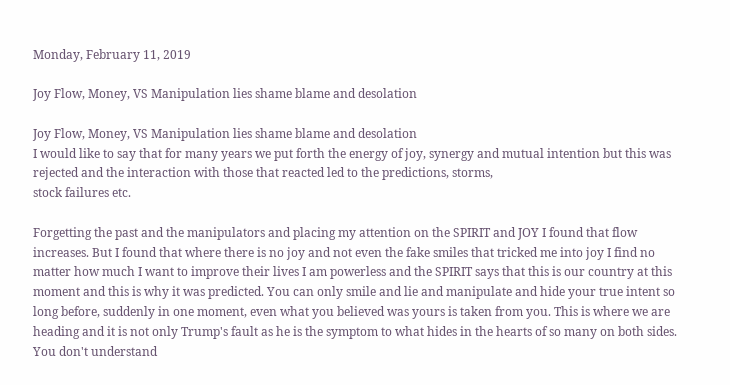Monday, February 11, 2019

Joy Flow, Money, VS Manipulation lies shame blame and desolation

Joy Flow, Money, VS Manipulation lies shame blame and desolation
I would like to say that for many years we put forth the energy of joy, synergy and mutual intention but this was rejected and the interaction with those that reacted led to the predictions, storms,
stock failures etc.

Forgetting the past and the manipulators and placing my attention on the SPIRIT and JOY I found that flow increases. But I found that where there is no joy and not even the fake smiles that tricked me into joy I find no matter how much I want to improve their lives I am powerless and the SPIRIT says that this is our country at this moment and this is why it was predicted. You can only smile and lie and manipulate and hide your true intent so long before, suddenly in one moment, even what you believed was yours is taken from you. This is where we are heading and it is not only Trump's fault as he is the symptom to what hides in the hearts of so many on both sides. You don't understand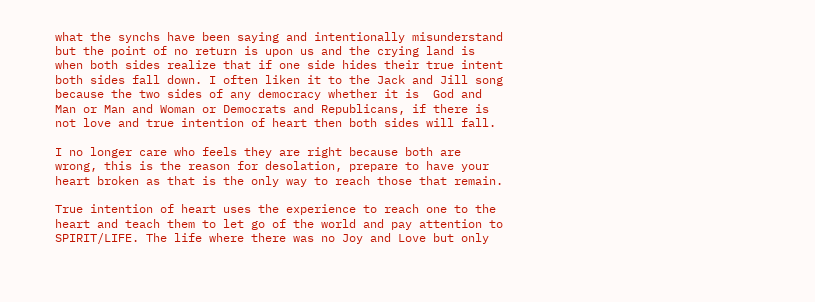what the synchs have been saying and intentionally misunderstand but the point of no return is upon us and the crying land is when both sides realize that if one side hides their true intent both sides fall down. I often liken it to the Jack and Jill song because the two sides of any democracy whether it is  God and Man or Man and Woman or Democrats and Republicans, if there is not love and true intention of heart then both sides will fall.

I no longer care who feels they are right because both are wrong, this is the reason for desolation, prepare to have your heart broken as that is the only way to reach those that remain.

True intention of heart uses the experience to reach one to the heart and teach them to let go of the world and pay attention to SPIRIT/LIFE. The life where there was no Joy and Love but only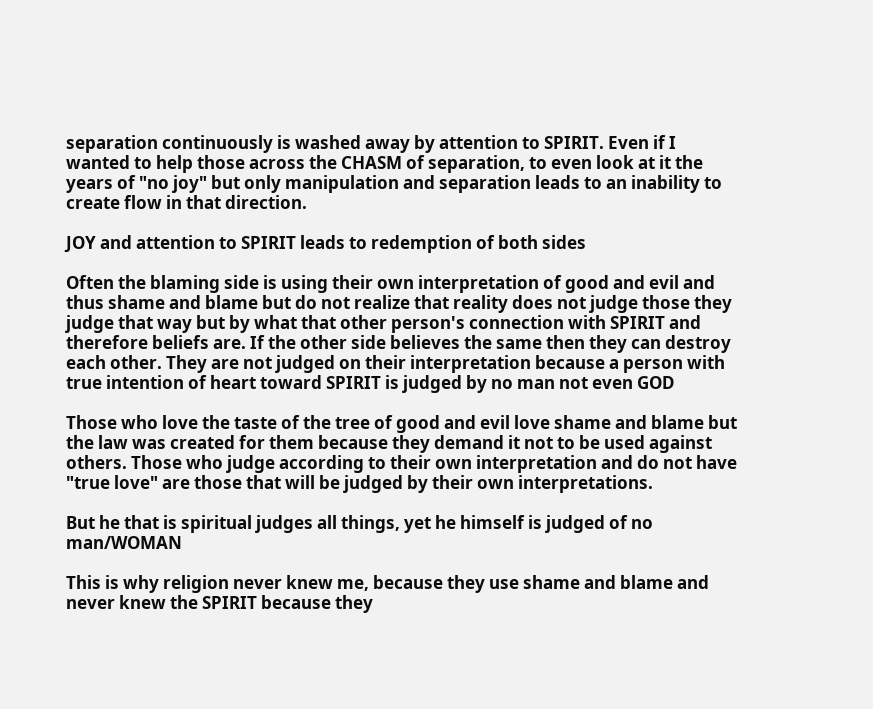separation continuously is washed away by attention to SPIRIT. Even if I wanted to help those across the CHASM of separation, to even look at it the years of "no joy" but only manipulation and separation leads to an inability to create flow in that direction.

JOY and attention to SPIRIT leads to redemption of both sides

Often the blaming side is using their own interpretation of good and evil and thus shame and blame but do not realize that reality does not judge those they judge that way but by what that other person's connection with SPIRIT and therefore beliefs are. If the other side believes the same then they can destroy each other. They are not judged on their interpretation because a person with true intention of heart toward SPIRIT is judged by no man not even GOD

Those who love the taste of the tree of good and evil love shame and blame but the law was created for them because they demand it not to be used against others. Those who judge according to their own interpretation and do not have "true love" are those that will be judged by their own interpretations.

But he that is spiritual judges all things, yet he himself is judged of no man/WOMAN

This is why religion never knew me, because they use shame and blame and never knew the SPIRIT because they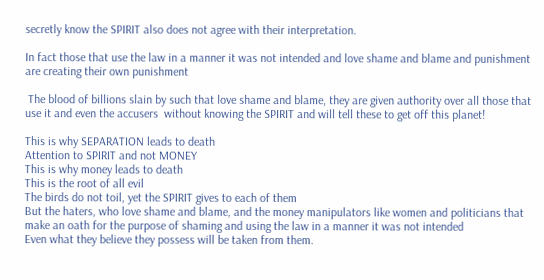secretly know the SPIRIT also does not agree with their interpretation.

In fact those that use the law in a manner it was not intended and love shame and blame and punishment are creating their own punishment

 The blood of billions slain by such that love shame and blame, they are given authority over all those that use it and even the accusers  without knowing the SPIRIT and will tell these to get off this planet!

This is why SEPARATION leads to death
Attention to SPIRIT and not MONEY
This is why money leads to death
This is the root of all evil
The birds do not toil, yet the SPIRIT gives to each of them
But the haters, who love shame and blame, and the money manipulators like women and politicians that make an oath for the purpose of shaming and using the law in a manner it was not intended
Even what they believe they possess will be taken from them.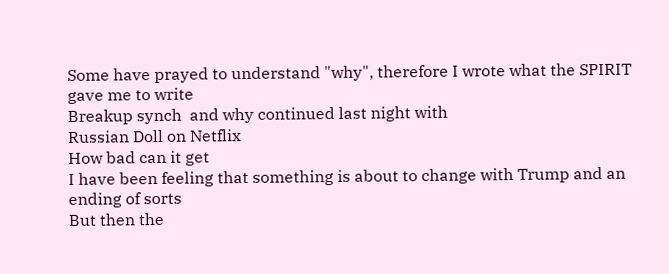Some have prayed to understand "why", therefore I wrote what the SPIRIT gave me to write
Breakup synch  and why continued last night with
Russian Doll on Netflix
How bad can it get
I have been feeling that something is about to change with Trump and an ending of sorts
But then the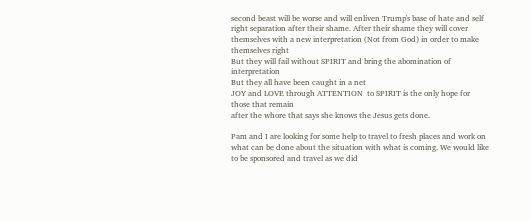second beast will be worse and will enliven Trump's base of hate and self right separation after their shame. After their shame they will cover themselves with a new interpretation (Not from God) in order to make themselves right
But they will fail without SPIRIT and bring the abomination of interpretation
But they all have been caught in a net
JOY and LOVE through ATTENTION  to SPIRIT is the only hope for those that remain
after the whore that says she knows the Jesus gets done.

Pam and I are looking for some help to travel to fresh places and work on what can be done about the situation with what is coming. We would like to be sponsored and travel as we did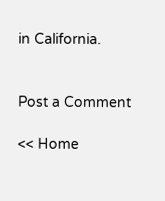in California.


Post a Comment

<< Home